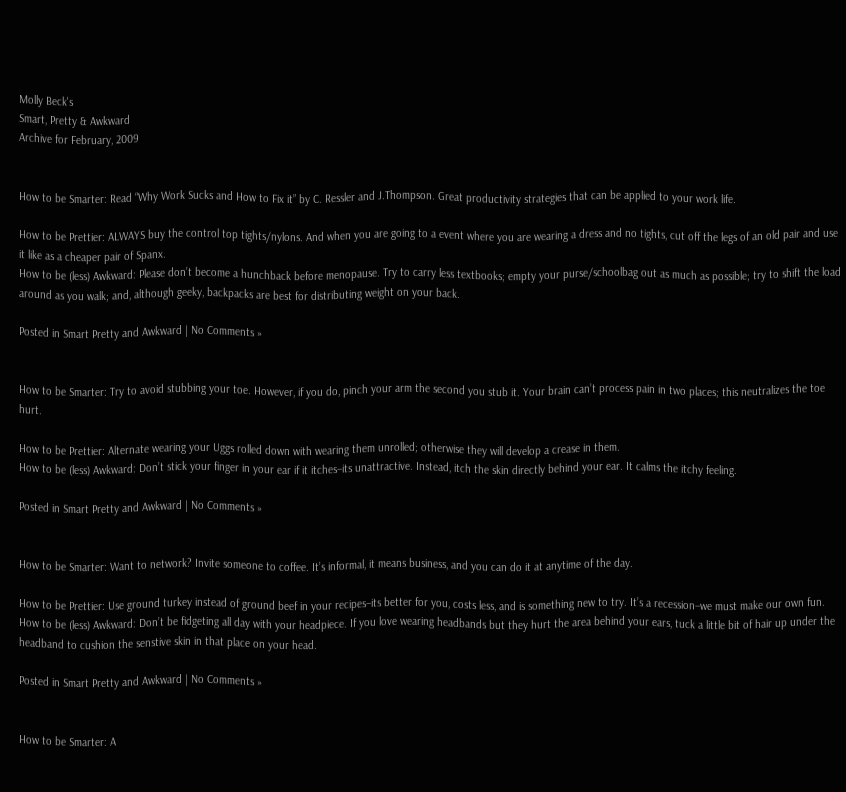Molly Beck's
Smart, Pretty & Awkward
Archive for February, 2009


How to be Smarter: Read “Why Work Sucks and How to Fix it” by C. Ressler and J.Thompson. Great productivity strategies that can be applied to your work life.

How to be Prettier: ALWAYS buy the control top tights/nylons. And when you are going to a event where you are wearing a dress and no tights, cut off the legs of an old pair and use it like as a cheaper pair of Spanx.
How to be (less) Awkward: Please don’t become a hunchback before menopause. Try to carry less textbooks; empty your purse/schoolbag out as much as possible; try to shift the load around as you walk; and, although geeky, backpacks are best for distributing weight on your back.

Posted in Smart Pretty and Awkward | No Comments »


How to be Smarter: Try to avoid stubbing your toe. However, if you do, pinch your arm the second you stub it. Your brain can’t process pain in two places; this neutralizes the toe hurt.

How to be Prettier: Alternate wearing your Uggs rolled down with wearing them unrolled; otherwise they will develop a crease in them.
How to be (less) Awkward: Don’t stick your finger in your ear if it itches–its unattractive. Instead, itch the skin directly behind your ear. It calms the itchy feeling.

Posted in Smart Pretty and Awkward | No Comments »


How to be Smarter: Want to network? Invite someone to coffee. It’s informal, it means business, and you can do it at anytime of the day.

How to be Prettier: Use ground turkey instead of ground beef in your recipes–its better for you, costs less, and is something new to try. It’s a recession–we must make our own fun.
How to be (less) Awkward: Don’t be fidgeting all day with your headpiece. If you love wearing headbands but they hurt the area behind your ears, tuck a little bit of hair up under the headband to cushion the senstive skin in that place on your head.

Posted in Smart Pretty and Awkward | No Comments »


How to be Smarter: A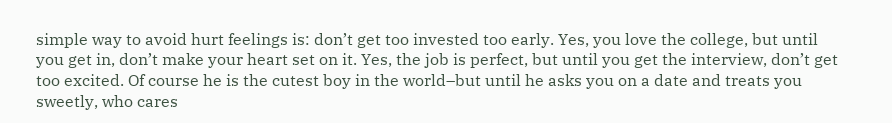simple way to avoid hurt feelings is: don’t get too invested too early. Yes, you love the college, but until you get in, don’t make your heart set on it. Yes, the job is perfect, but until you get the interview, don’t get too excited. Of course he is the cutest boy in the world–but until he asks you on a date and treats you sweetly, who cares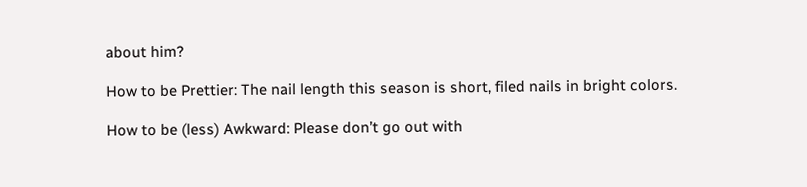about him?

How to be Prettier: The nail length this season is short, filed nails in bright colors.

How to be (less) Awkward: Please don’t go out with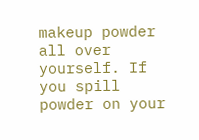makeup powder all over yourself. If you spill powder on your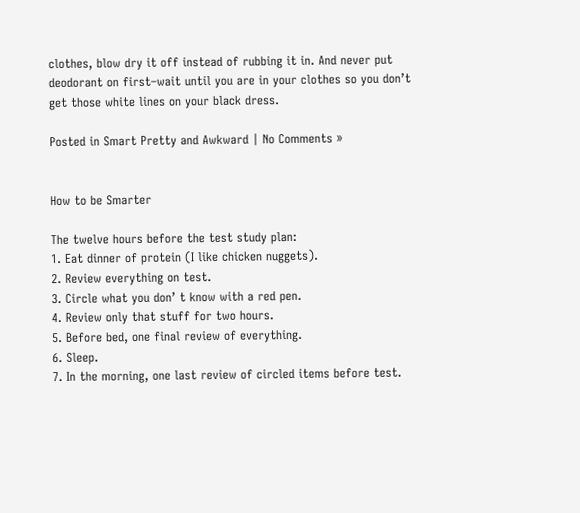clothes, blow dry it off instead of rubbing it in. And never put deodorant on first–wait until you are in your clothes so you don’t get those white lines on your black dress.

Posted in Smart Pretty and Awkward | No Comments »


How to be Smarter

The twelve hours before the test study plan:
1. Eat dinner of protein (I like chicken nuggets).
2. Review everything on test.
3. Circle what you don’ t know with a red pen.
4. Review only that stuff for two hours.
5. Before bed, one final review of everything.
6. Sleep.
7. In the morning, one last review of circled items before test.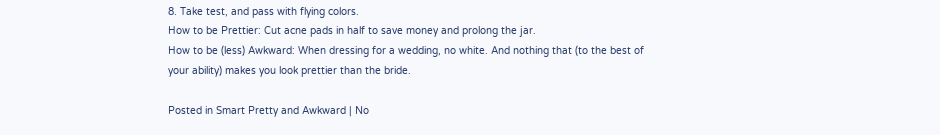8. Take test, and pass with flying colors.
How to be Prettier: Cut acne pads in half to save money and prolong the jar.
How to be (less) Awkward: When dressing for a wedding, no white. And nothing that (to the best of your ability) makes you look prettier than the bride.

Posted in Smart Pretty and Awkward | No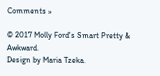Comments »

© 2017 Molly Ford's Smart Pretty & Awkward.
Design by Maria Tzeka.